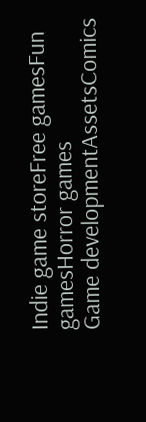Indie game storeFree gamesFun gamesHorror games
Game developmentAssetsComics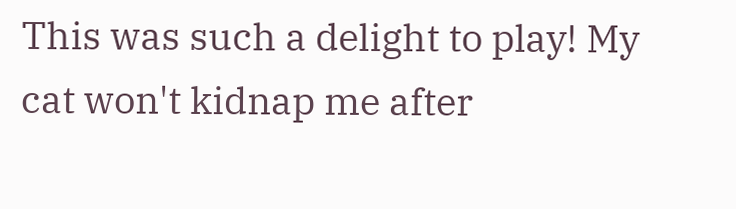This was such a delight to play! My cat won't kidnap me after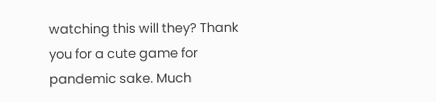watching this will they? Thank you for a cute game for pandemic sake. Much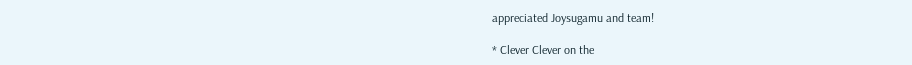appreciated Joysugamu and team!

* Clever Clever on the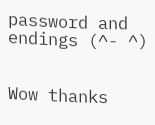password and endings (^- ^)


Wow thanks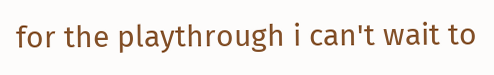for the playthrough i can't wait to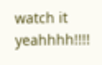watch it yeahhhh!!!!